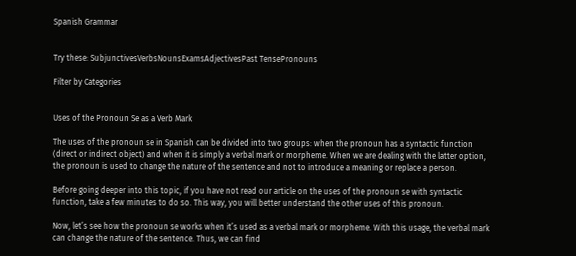Spanish Grammar


Try these: SubjunctivesVerbsNounsExamsAdjectivesPast TensePronouns

Filter by Categories


Uses of the Pronoun Se as a Verb Mark

The uses of the pronoun se in Spanish can be divided into two groups: when the pronoun has a syntactic function (direct or indirect object) and when it is simply a verbal mark or morpheme. When we are dealing with the latter option, the pronoun is used to change the nature of the sentence and not to introduce a meaning or replace a person.

Before going deeper into this topic, if you have not read our article on the uses of the pronoun se with syntactic function, take a few minutes to do so. This way, you will better understand the other uses of this pronoun.

Now, let’s see how the pronoun se works when it’s used as a verbal mark or morpheme. With this usage, the verbal mark can change the nature of the sentence. Thus, we can find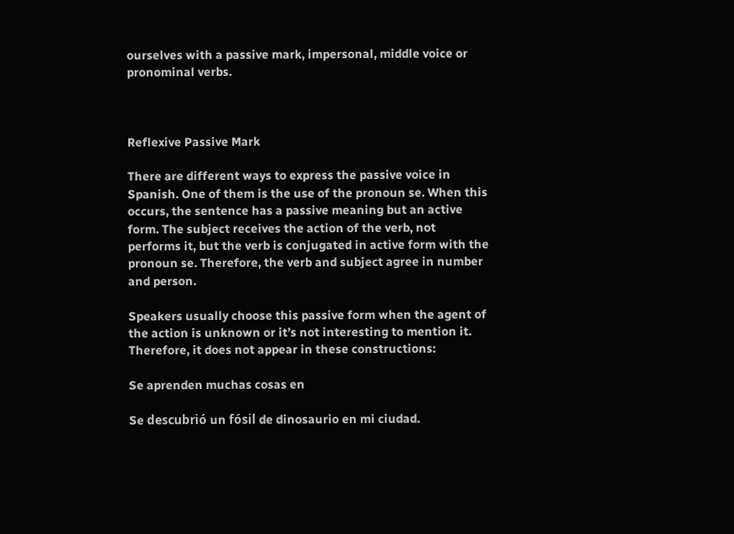ourselves with a passive mark, impersonal, middle voice or pronominal verbs.



Reflexive Passive Mark

There are different ways to express the passive voice in Spanish. One of them is the use of the pronoun se. When this occurs, the sentence has a passive meaning but an active form. The subject receives the action of the verb, not performs it, but the verb is conjugated in active form with the pronoun se. Therefore, the verb and subject agree in number and person.

Speakers usually choose this passive form when the agent of the action is unknown or it’s not interesting to mention it. Therefore, it does not appear in these constructions:

Se aprenden muchas cosas en

Se descubrió un fósil de dinosaurio en mi ciudad.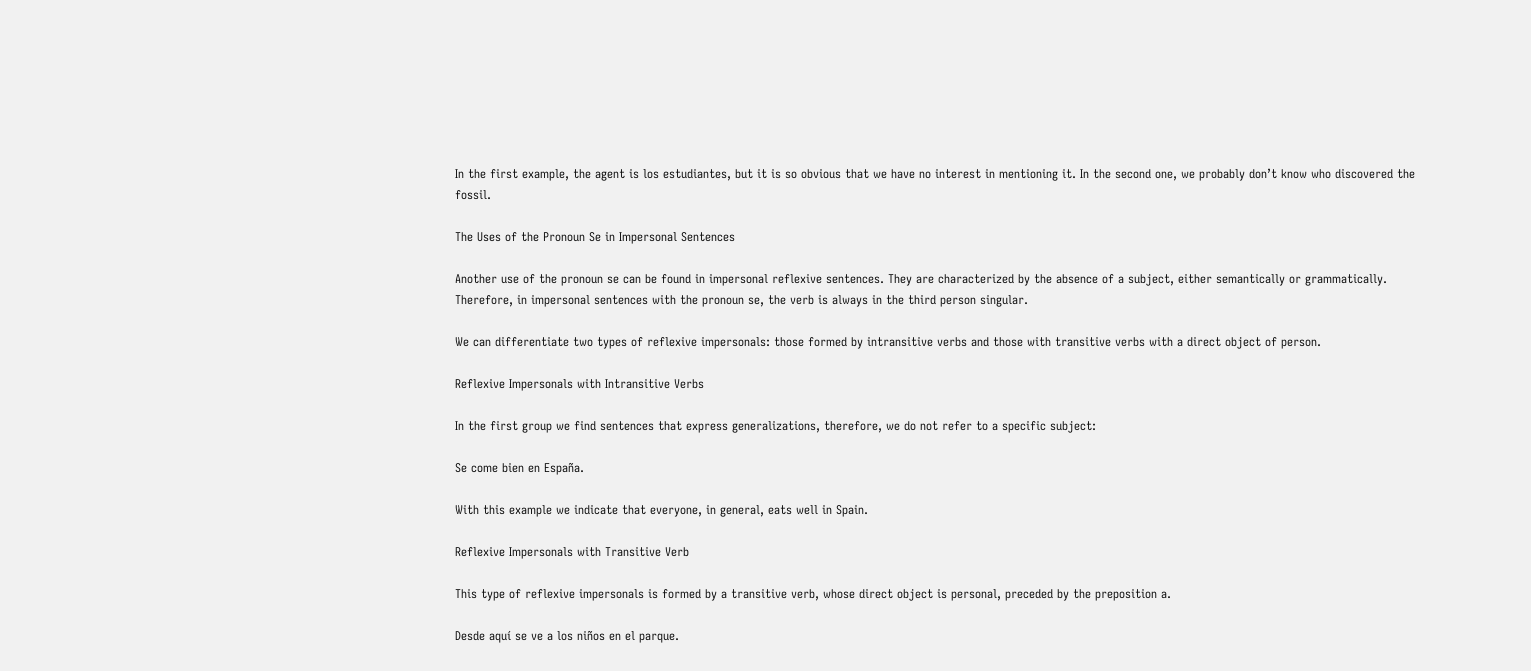In the first example, the agent is los estudiantes, but it is so obvious that we have no interest in mentioning it. In the second one, we probably don’t know who discovered the fossil.

The Uses of the Pronoun Se in Impersonal Sentences

Another use of the pronoun se can be found in impersonal reflexive sentences. They are characterized by the absence of a subject, either semantically or grammatically. Therefore, in impersonal sentences with the pronoun se, the verb is always in the third person singular.

We can differentiate two types of reflexive impersonals: those formed by intransitive verbs and those with transitive verbs with a direct object of person.

Reflexive Impersonals with Intransitive Verbs

In the first group we find sentences that express generalizations, therefore, we do not refer to a specific subject:

Se come bien en España.

With this example we indicate that everyone, in general, eats well in Spain.

Reflexive Impersonals with Transitive Verb

This type of reflexive impersonals is formed by a transitive verb, whose direct object is personal, preceded by the preposition a.

Desde aquí se ve a los niños en el parque.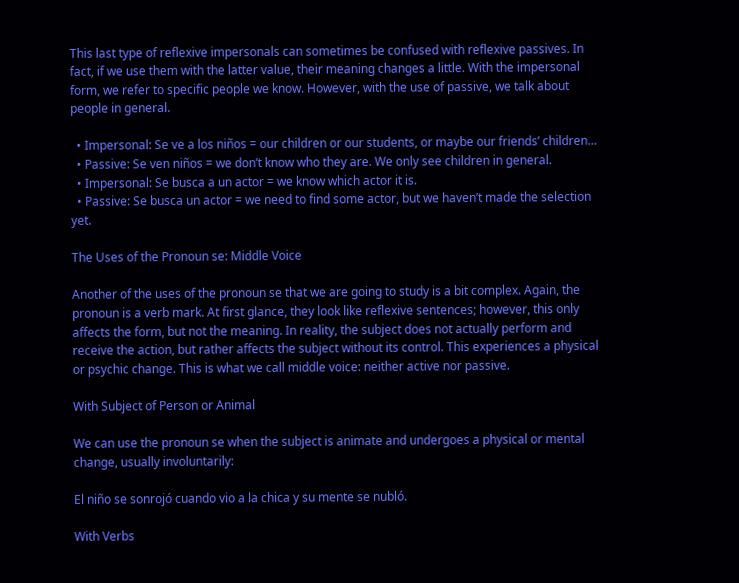This last type of reflexive impersonals can sometimes be confused with reflexive passives. In fact, if we use them with the latter value, their meaning changes a little. With the impersonal form, we refer to specific people we know. However, with the use of passive, we talk about people in general.

  • Impersonal: Se ve a los niños = our children or our students, or maybe our friends’ children…
  • Passive: Se ven niños = we don’t know who they are. We only see children in general.
  • Impersonal: Se busca a un actor = we know which actor it is.
  • Passive: Se busca un actor = we need to find some actor, but we haven’t made the selection yet.

The Uses of the Pronoun se: Middle Voice

Another of the uses of the pronoun se that we are going to study is a bit complex. Again, the pronoun is a verb mark. At first glance, they look like reflexive sentences; however, this only affects the form, but not the meaning. In reality, the subject does not actually perform and receive the action, but rather affects the subject without its control. This experiences a physical or psychic change. This is what we call middle voice: neither active nor passive.

With Subject of Person or Animal

We can use the pronoun se when the subject is animate and undergoes a physical or mental change, usually involuntarily:

El niño se sonrojó cuando vio a la chica y su mente se nubló.

With Verbs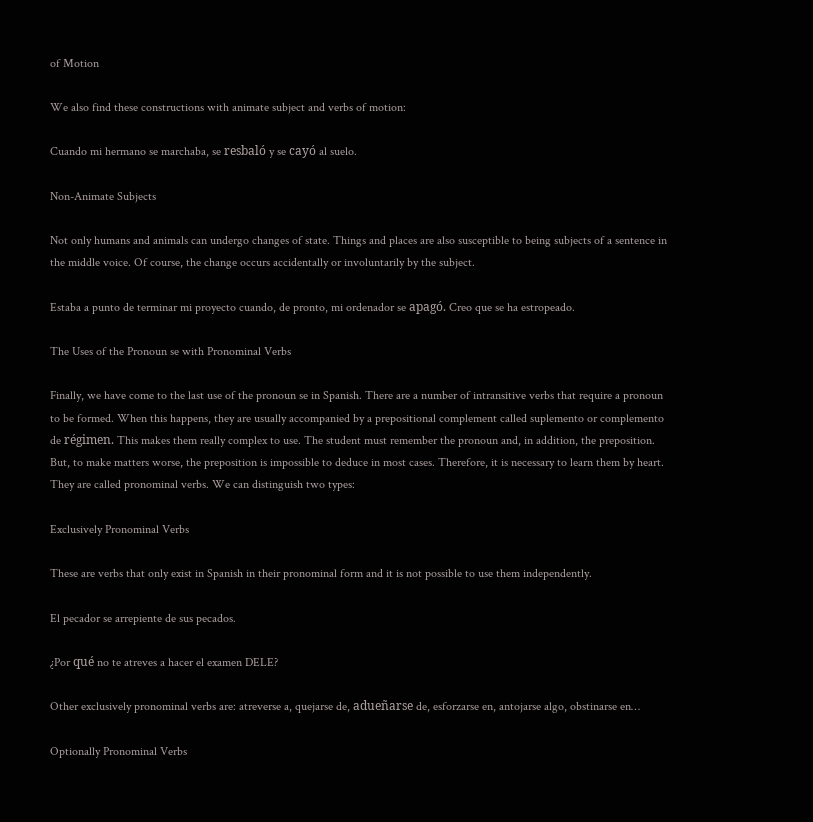of Motion

We also find these constructions with animate subject and verbs of motion:

Cuando mi hermano se marchaba, se resbaló y se cayó al suelo.

Non-Animate Subjects

Not only humans and animals can undergo changes of state. Things and places are also susceptible to being subjects of a sentence in the middle voice. Of course, the change occurs accidentally or involuntarily by the subject.

Estaba a punto de terminar mi proyecto cuando, de pronto, mi ordenador se apagó. Creo que se ha estropeado.

The Uses of the Pronoun se with Pronominal Verbs

Finally, we have come to the last use of the pronoun se in Spanish. There are a number of intransitive verbs that require a pronoun to be formed. When this happens, they are usually accompanied by a prepositional complement called suplemento or complemento de régimen. This makes them really complex to use. The student must remember the pronoun and, in addition, the preposition. But, to make matters worse, the preposition is impossible to deduce in most cases. Therefore, it is necessary to learn them by heart. They are called pronominal verbs. We can distinguish two types:

Exclusively Pronominal Verbs

These are verbs that only exist in Spanish in their pronominal form and it is not possible to use them independently.

El pecador se arrepiente de sus pecados.

¿Por qué no te atreves a hacer el examen DELE?

Other exclusively pronominal verbs are: atreverse a, quejarse de, adueñarse de, esforzarse en, antojarse algo, obstinarse en…

Optionally Pronominal Verbs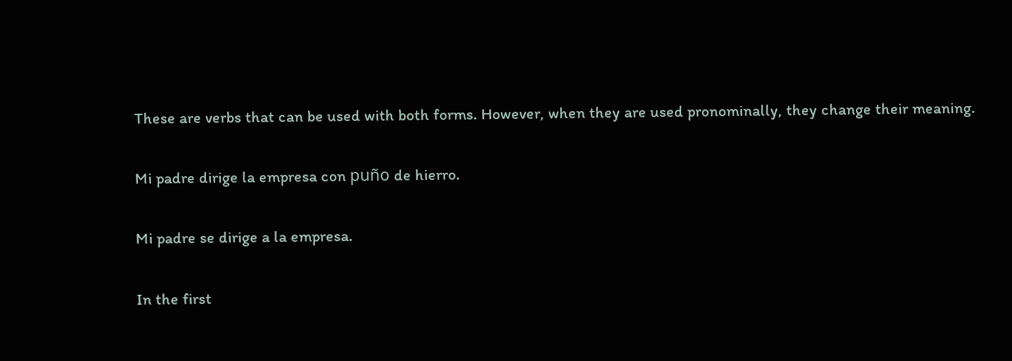These are verbs that can be used with both forms. However, when they are used pronominally, they change their meaning.

Mi padre dirige la empresa con puño de hierro.

Mi padre se dirige a la empresa.

In the first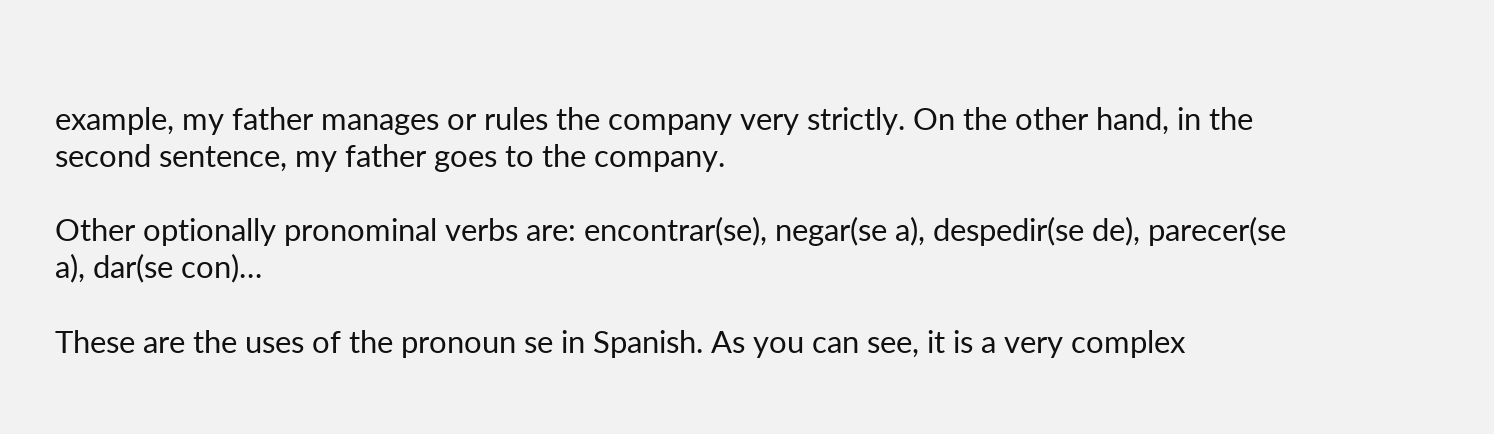example, my father manages or rules the company very strictly. On the other hand, in the second sentence, my father goes to the company.

Other optionally pronominal verbs are: encontrar(se), negar(se a), despedir(se de), parecer(se a), dar(se con)…

These are the uses of the pronoun se in Spanish. As you can see, it is a very complex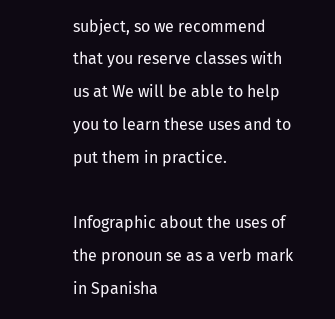subject, so we recommend that you reserve classes with us at We will be able to help you to learn these uses and to put them in practice.

Infographic about the uses of the pronoun se as a verb mark in Spanisha